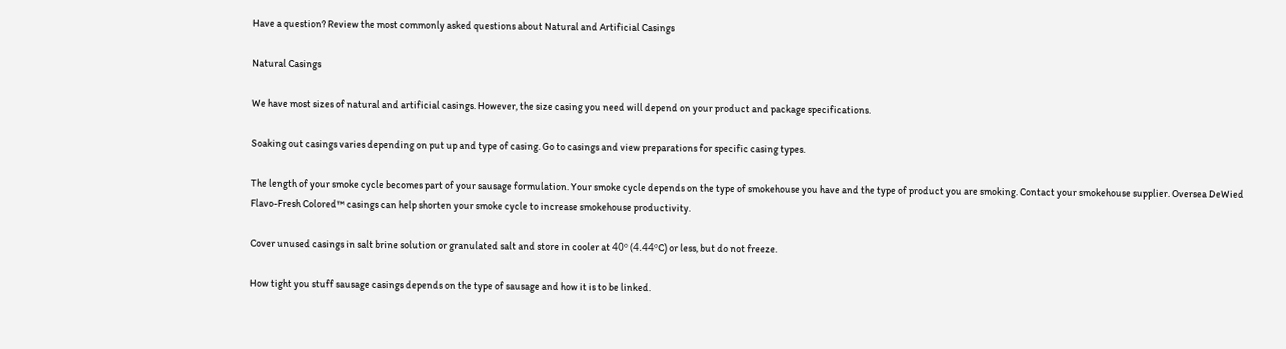Have a question? Review the most commonly asked questions about Natural and Artificial Casings

Natural Casings

We have most sizes of natural and artificial casings. However, the size casing you need will depend on your product and package specifications.

Soaking out casings varies depending on put up and type of casing. Go to casings and view preparations for specific casing types.

The length of your smoke cycle becomes part of your sausage formulation. Your smoke cycle depends on the type of smokehouse you have and the type of product you are smoking. Contact your smokehouse supplier. Oversea DeWied Flavo-Fresh Colored™ casings can help shorten your smoke cycle to increase smokehouse productivity.

Cover unused casings in salt brine solution or granulated salt and store in cooler at 40º (4.44ºC) or less, but do not freeze.

How tight you stuff sausage casings depends on the type of sausage and how it is to be linked.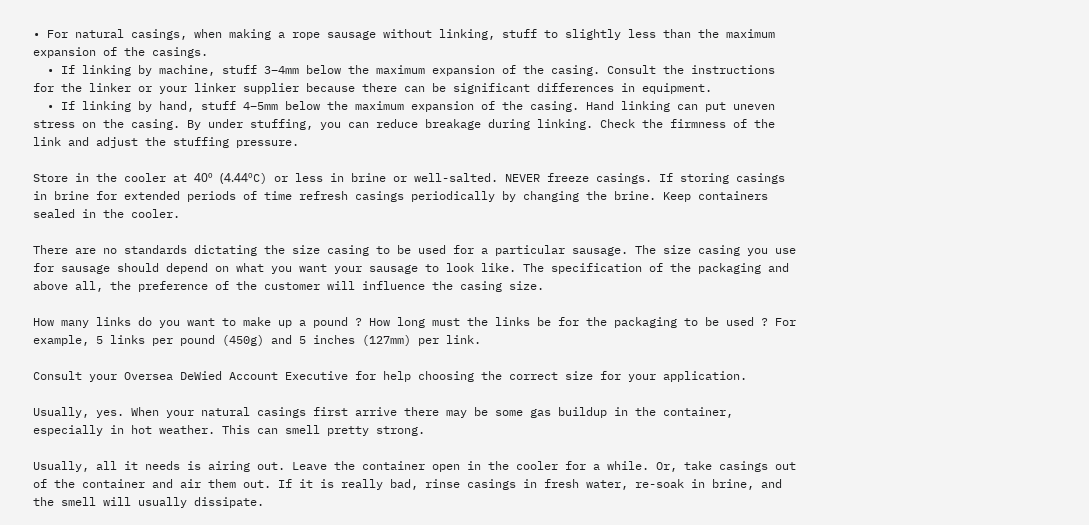• For natural casings, when making a rope sausage without linking, stuff to slightly less than the maximum expansion of the casings.
  • If linking by machine, stuff 3–4mm below the maximum expansion of the casing. Consult the instructions for the linker or your linker supplier because there can be significant differences in equipment.
  • If linking by hand, stuff 4–5mm below the maximum expansion of the casing. Hand linking can put uneven stress on the casing. By under stuffing, you can reduce breakage during linking. Check the firmness of the link and adjust the stuffing pressure.

Store in the cooler at 40º (4.44ºC) or less in brine or well-salted. NEVER freeze casings. If storing casings in brine for extended periods of time refresh casings periodically by changing the brine. Keep containers sealed in the cooler.

There are no standards dictating the size casing to be used for a particular sausage. The size casing you use for sausage should depend on what you want your sausage to look like. The specification of the packaging and above all, the preference of the customer will influence the casing size.

How many links do you want to make up a pound ? How long must the links be for the packaging to be used ? For example, 5 links per pound (450g) and 5 inches (127mm) per link.

Consult your Oversea DeWied Account Executive for help choosing the correct size for your application.

Usually, yes. When your natural casings first arrive there may be some gas buildup in the container, especially in hot weather. This can smell pretty strong.

Usually, all it needs is airing out. Leave the container open in the cooler for a while. Or, take casings out of the container and air them out. If it is really bad, rinse casings in fresh water, re-soak in brine, and the smell will usually dissipate.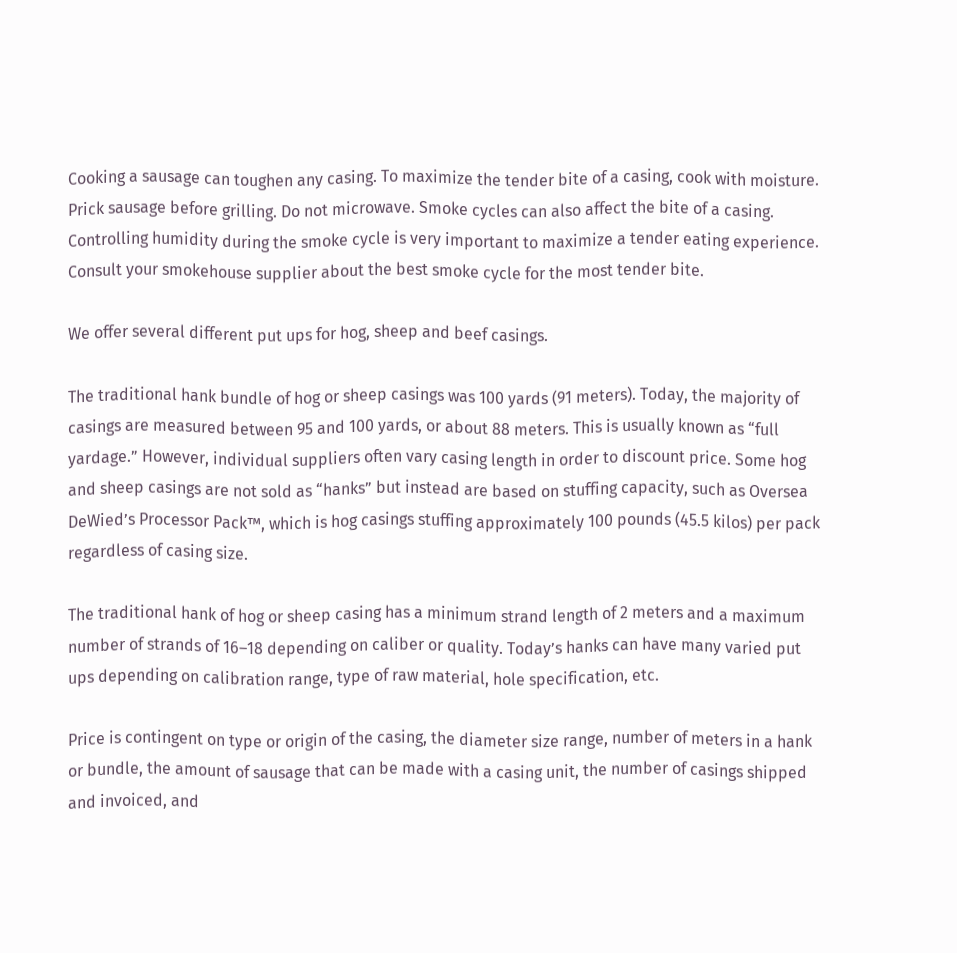Cooking a sausage can toughen any casing. To maximize the tender bite of a casing, cook with moisture. Prick sausage before grilling. Do not microwave. Smoke cycles can also affect the bite of a casing. Controlling humidity during the smoke cycle is very important to maximize a tender eating experience. Consult your smokehouse supplier about the best smoke cycle for the most tender bite.

We offer several different put ups for hog, sheep and beef casings.

The traditional hank bundle of hog or sheep casings was 100 yards (91 meters). Today, the majority of casings are measured between 95 and 100 yards, or about 88 meters. This is usually known as “full yardage.” However, individual suppliers often vary casing length in order to discount price. Some hog and sheep casings are not sold as “hanks” but instead are based on stuffing capacity, such as Oversea DeWied’s Processor Pack™, which is hog casings stuffing approximately 100 pounds (45.5 kilos) per pack regardless of casing size.

The traditional hank of hog or sheep casing has a minimum strand length of 2 meters and a maximum number of strands of 16–18 depending on caliber or quality. Today’s hanks can have many varied put ups depending on calibration range, type of raw material, hole specification, etc.

Price is contingent on type or origin of the casing, the diameter size range, number of meters in a hank or bundle, the amount of sausage that can be made with a casing unit, the number of casings shipped and invoiced, and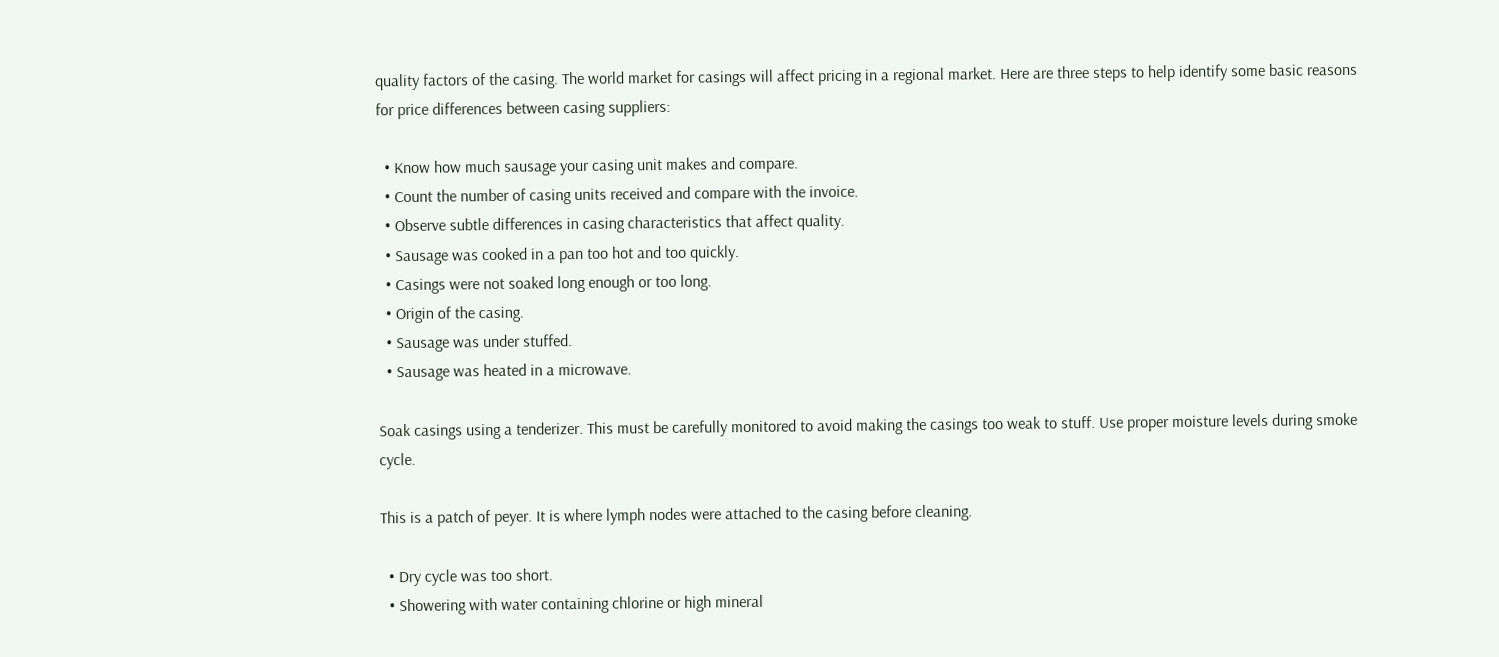quality factors of the casing. The world market for casings will affect pricing in a regional market. Here are three steps to help identify some basic reasons for price differences between casing suppliers:

  • Know how much sausage your casing unit makes and compare.
  • Count the number of casing units received and compare with the invoice.
  • Observe subtle differences in casing characteristics that affect quality.
  • Sausage was cooked in a pan too hot and too quickly.
  • Casings were not soaked long enough or too long.
  • Origin of the casing.
  • Sausage was under stuffed.
  • Sausage was heated in a microwave.

Soak casings using a tenderizer. This must be carefully monitored to avoid making the casings too weak to stuff. Use proper moisture levels during smoke cycle.

This is a patch of peyer. It is where lymph nodes were attached to the casing before cleaning.

  • Dry cycle was too short.
  • Showering with water containing chlorine or high mineral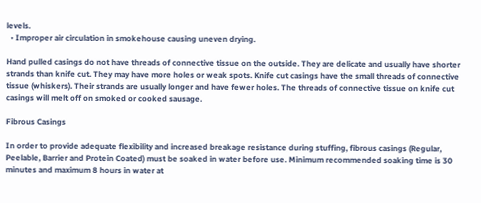levels.
  • Improper air circulation in smokehouse causing uneven drying.

Hand pulled casings do not have threads of connective tissue on the outside. They are delicate and usually have shorter strands than knife cut. They may have more holes or weak spots. Knife cut casings have the small threads of connective tissue (whiskers). Their strands are usually longer and have fewer holes. The threads of connective tissue on knife cut casings will melt off on smoked or cooked sausage.

Fibrous Casings

In order to provide adequate flexibility and increased breakage resistance during stuffing, fibrous casings (Regular, Peelable, Barrier and Protein Coated) must be soaked in water before use. Minimum recommended soaking time is 30 minutes and maximum 8 hours in water at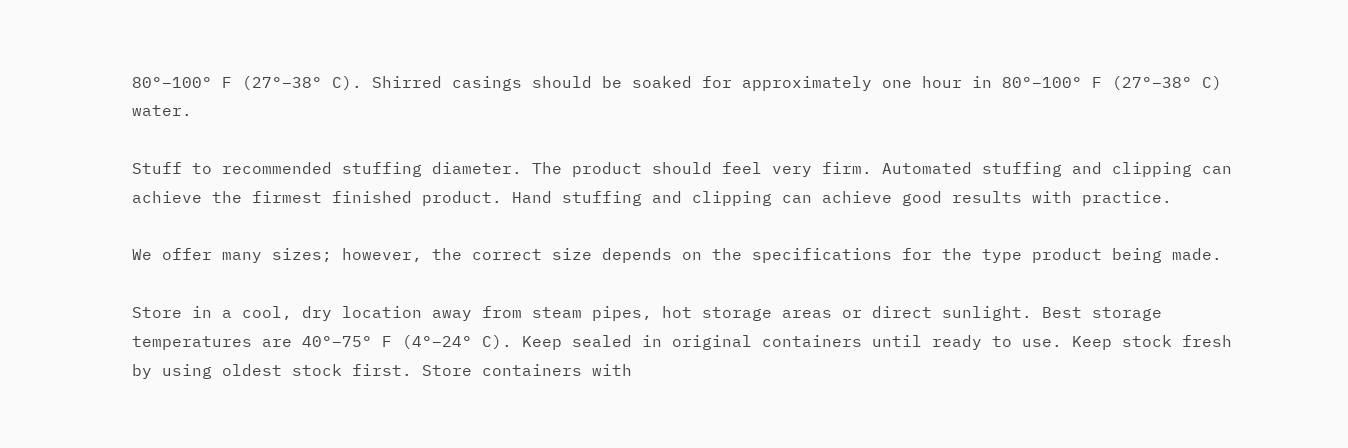80°–100° F (27°–38° C). Shirred casings should be soaked for approximately one hour in 80°–100° F (27°–38° C) water.

Stuff to recommended stuffing diameter. The product should feel very firm. Automated stuffing and clipping can achieve the firmest finished product. Hand stuffing and clipping can achieve good results with practice.

We offer many sizes; however, the correct size depends on the specifications for the type product being made.

Store in a cool, dry location away from steam pipes, hot storage areas or direct sunlight. Best storage temperatures are 40°–75° F (4°–24° C). Keep sealed in original containers until ready to use. Keep stock fresh by using oldest stock first. Store containers with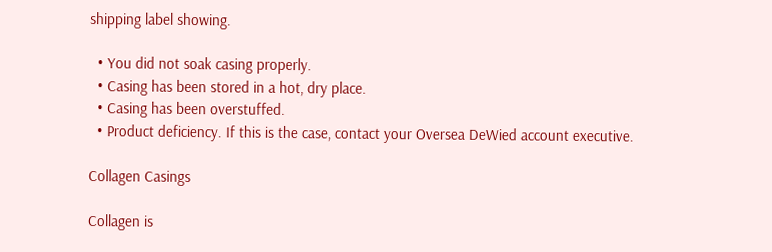shipping label showing.

  • You did not soak casing properly.
  • Casing has been stored in a hot, dry place.
  • Casing has been overstuffed.
  • Product deficiency. If this is the case, contact your Oversea DeWied account executive.

Collagen Casings

Collagen is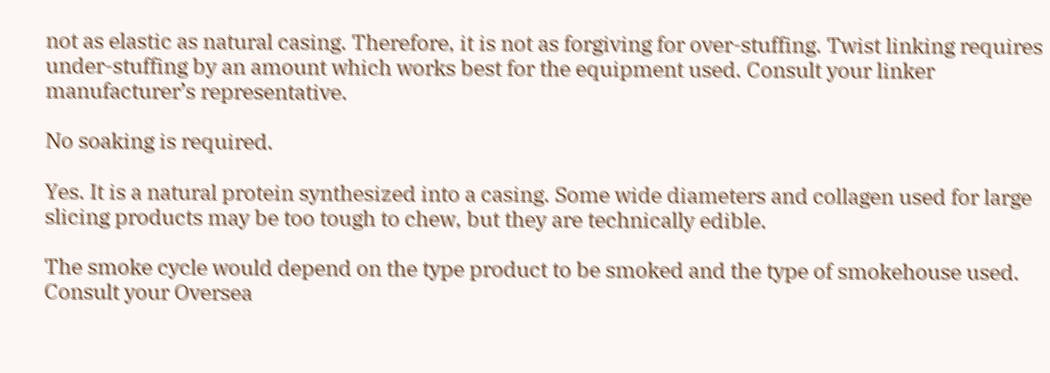not as elastic as natural casing. Therefore, it is not as forgiving for over-stuffing. Twist linking requires under-stuffing by an amount which works best for the equipment used. Consult your linker manufacturer’s representative.

No soaking is required.

Yes. It is a natural protein synthesized into a casing. Some wide diameters and collagen used for large slicing products may be too tough to chew, but they are technically edible.

The smoke cycle would depend on the type product to be smoked and the type of smokehouse used. Consult your Oversea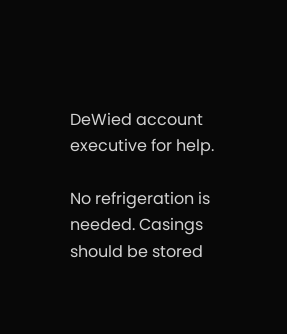DeWied account executive for help.

No refrigeration is needed. Casings should be stored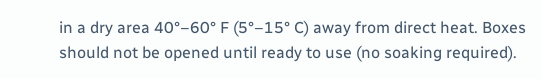in a dry area 40°–60° F (5°–15° C) away from direct heat. Boxes should not be opened until ready to use (no soaking required).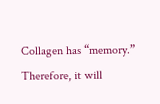Collagen has “memory.” Therefore, it will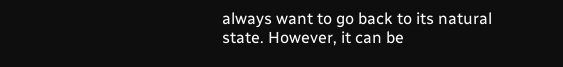always want to go back to its natural state. However, it can be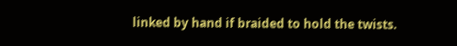linked by hand if braided to hold the twists.